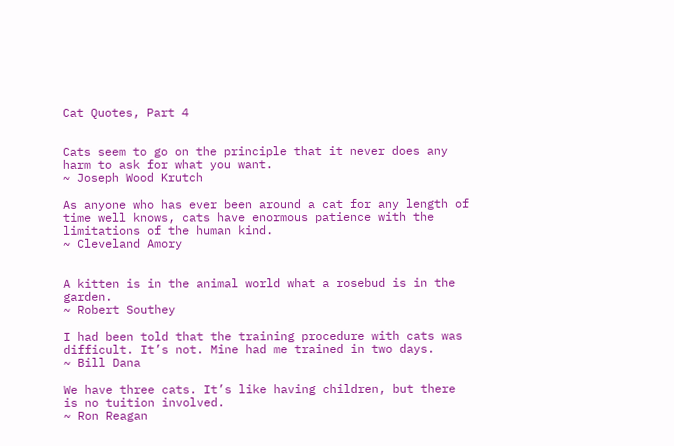Cat Quotes, Part 4


Cats seem to go on the principle that it never does any harm to ask for what you want.
~ Joseph Wood Krutch

As anyone who has ever been around a cat for any length of time well knows, cats have enormous patience with the limitations of the human kind.
~ Cleveland Amory


A kitten is in the animal world what a rosebud is in the garden.
~ Robert Southey

I had been told that the training procedure with cats was difficult. It’s not. Mine had me trained in two days.
~ Bill Dana

We have three cats. It’s like having children, but there is no tuition involved.
~ Ron Reagan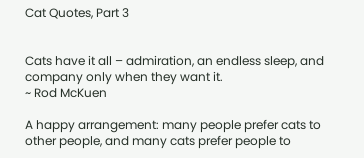Cat Quotes, Part 3


Cats have it all – admiration, an endless sleep, and company only when they want it.
~ Rod McKuen

A happy arrangement: many people prefer cats to other people, and many cats prefer people to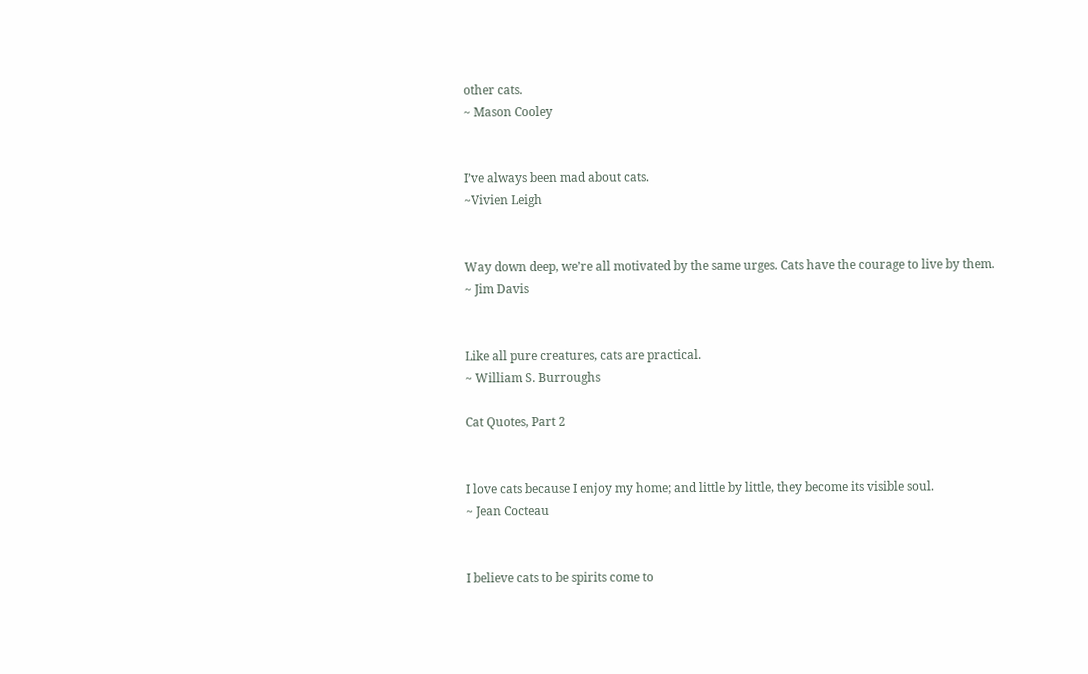other cats.
~ Mason Cooley


I’ve always been mad about cats.
~Vivien Leigh


Way down deep, we’re all motivated by the same urges. Cats have the courage to live by them.
~ Jim Davis


Like all pure creatures, cats are practical.
~ William S. Burroughs

Cat Quotes, Part 2


I love cats because I enjoy my home; and little by little, they become its visible soul.
~ Jean Cocteau


I believe cats to be spirits come to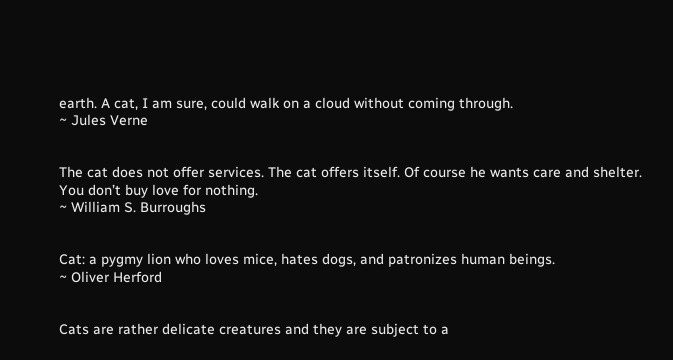earth. A cat, I am sure, could walk on a cloud without coming through.
~ Jules Verne


The cat does not offer services. The cat offers itself. Of course he wants care and shelter. You don’t buy love for nothing.
~ William S. Burroughs


Cat: a pygmy lion who loves mice, hates dogs, and patronizes human beings.
~ Oliver Herford


Cats are rather delicate creatures and they are subject to a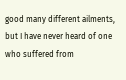good many different ailments, but I have never heard of one who suffered from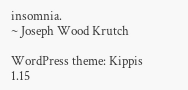insomnia.
~ Joseph Wood Krutch

WordPress theme: Kippis 1.15